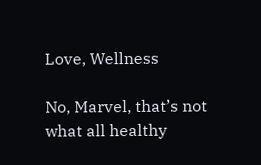Love, Wellness

No, Marvel, that’s not what all healthy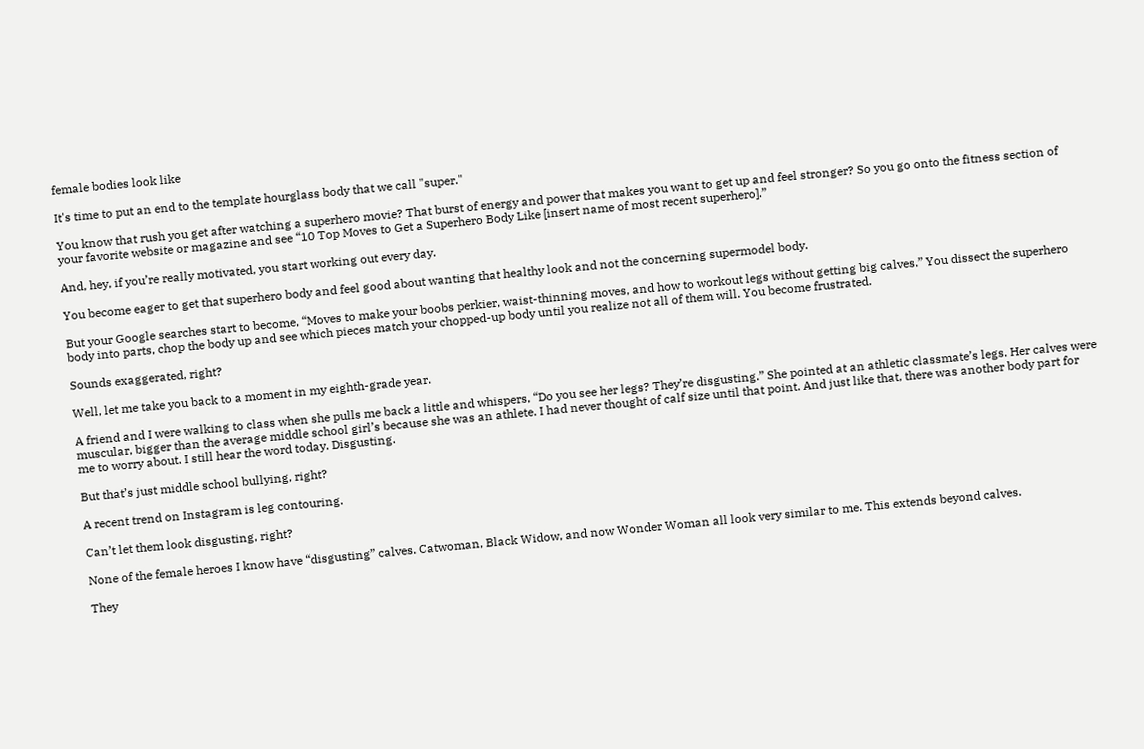female bodies look like

It's time to put an end to the template hourglass body that we call "super."

You know that rush you get after watching a superhero movie? That burst of energy and power that makes you want to get up and feel stronger? So you go onto the fitness section of your favorite website or magazine and see “10 Top Moves to Get a Superhero Body Like [insert name of most recent superhero].”

And, hey, if you’re really motivated, you start working out every day.

You become eager to get that superhero body and feel good about wanting that healthy look and not the concerning supermodel body.

But your Google searches start to become, “Moves to make your boobs perkier, waist-thinning moves, and how to workout legs without getting big calves.” You dissect the superhero body into parts, chop the body up and see which pieces match your chopped-up body until you realize not all of them will. You become frustrated.

Sounds exaggerated, right?

Well, let me take you back to a moment in my eighth-grade year.

A friend and I were walking to class when she pulls me back a little and whispers, “Do you see her legs? They’re disgusting.” She pointed at an athletic classmate’s legs. Her calves were muscular, bigger than the average middle school girl’s because she was an athlete. I had never thought of calf size until that point. And just like that, there was another body part for me to worry about. I still hear the word today. Disgusting.

But that’s just middle school bullying, right?

A recent trend on Instagram is leg contouring.

Can’t let them look disgusting, right?

None of the female heroes I know have “disgusting” calves. Catwoman, Black Widow, and now Wonder Woman all look very similar to me. This extends beyond calves.

They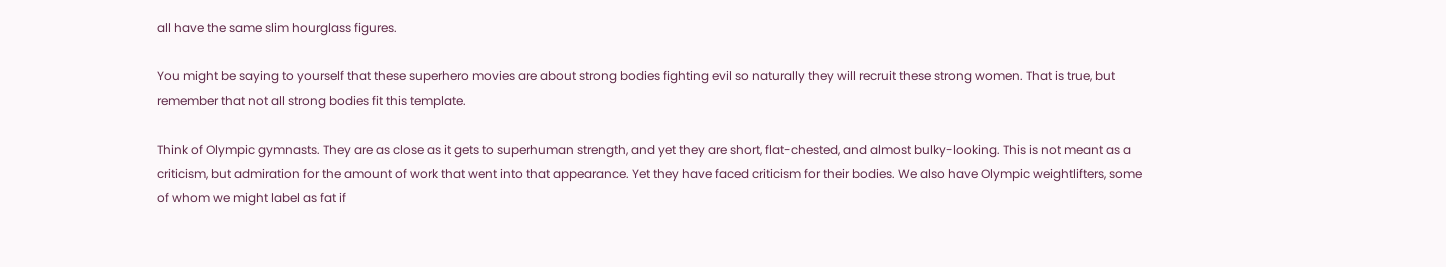all have the same slim hourglass figures.

You might be saying to yourself that these superhero movies are about strong bodies fighting evil so naturally they will recruit these strong women. That is true, but remember that not all strong bodies fit this template.

Think of Olympic gymnasts. They are as close as it gets to superhuman strength, and yet they are short, flat-chested, and almost bulky-looking. This is not meant as a criticism, but admiration for the amount of work that went into that appearance. Yet they have faced criticism for their bodies. We also have Olympic weightlifters, some of whom we might label as fat if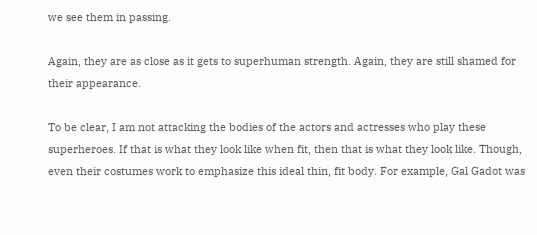we see them in passing.

Again, they are as close as it gets to superhuman strength. Again, they are still shamed for their appearance.

To be clear, I am not attacking the bodies of the actors and actresses who play these superheroes. If that is what they look like when fit, then that is what they look like. Though, even their costumes work to emphasize this ideal thin, fit body. For example, Gal Gadot was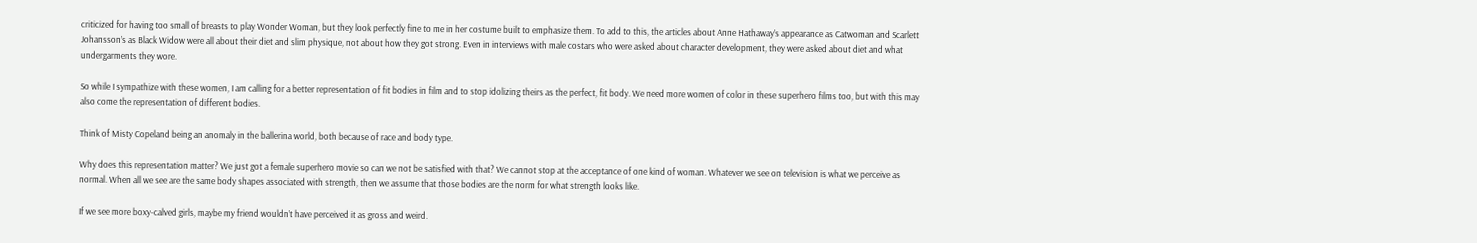criticized for having too small of breasts to play Wonder Woman, but they look perfectly fine to me in her costume built to emphasize them. To add to this, the articles about Anne Hathaway’s appearance as Catwoman and Scarlett Johansson’s as Black Widow were all about their diet and slim physique, not about how they got strong. Even in interviews with male costars who were asked about character development, they were asked about diet and what undergarments they wore.

So while I sympathize with these women, I am calling for a better representation of fit bodies in film and to stop idolizing theirs as the perfect, fit body. We need more women of color in these superhero films too, but with this may also come the representation of different bodies.

Think of Misty Copeland being an anomaly in the ballerina world, both because of race and body type.

Why does this representation matter? We just got a female superhero movie so can we not be satisfied with that? We cannot stop at the acceptance of one kind of woman. Whatever we see on television is what we perceive as normal. When all we see are the same body shapes associated with strength, then we assume that those bodies are the norm for what strength looks like.

If we see more boxy-calved girls, maybe my friend wouldn’t have perceived it as gross and weird.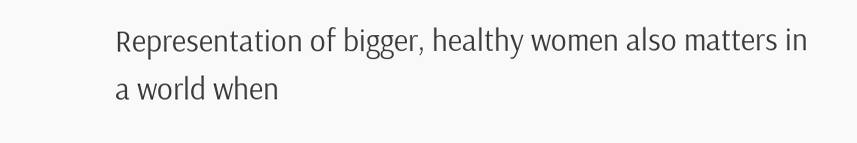Representation of bigger, healthy women also matters in a world when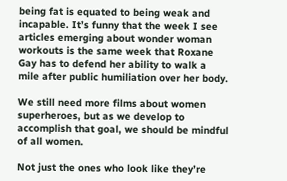being fat is equated to being weak and incapable. It’s funny that the week I see articles emerging about wonder woman workouts is the same week that Roxane Gay has to defend her ability to walk a mile after public humiliation over her body.

We still need more films about women superheroes, but as we develop to accomplish that goal, we should be mindful of all women.

Not just the ones who look like they’re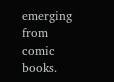emerging from comic books.